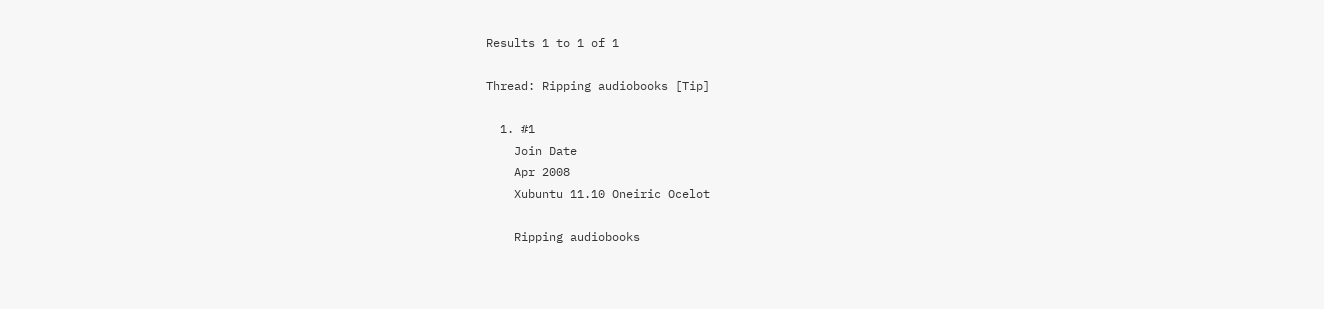Results 1 to 1 of 1

Thread: Ripping audiobooks [Tip]

  1. #1
    Join Date
    Apr 2008
    Xubuntu 11.10 Oneiric Ocelot

    Ripping audiobooks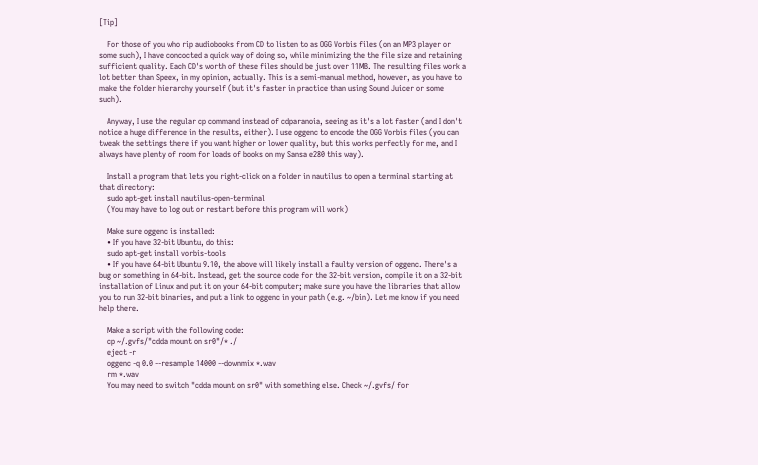[Tip]

    For those of you who rip audiobooks from CD to listen to as OGG Vorbis files (on an MP3 player or some such), I have concocted a quick way of doing so, while minimizing the the file size and retaining sufficient quality. Each CD's worth of these files should be just over 11MB. The resulting files work a lot better than Speex, in my opinion, actually. This is a semi-manual method, however, as you have to make the folder hierarchy yourself (but it's faster in practice than using Sound Juicer or some such).

    Anyway, I use the regular cp command instead of cdparanoia, seeing as it's a lot faster (and I don't notice a huge difference in the results, either). I use oggenc to encode the OGG Vorbis files (you can tweak the settings there if you want higher or lower quality, but this works perfectly for me, and I always have plenty of room for loads of books on my Sansa e280 this way).

    Install a program that lets you right-click on a folder in nautilus to open a terminal starting at that directory:
    sudo apt-get install nautilus-open-terminal
    (You may have to log out or restart before this program will work)

    Make sure oggenc is installed:
    • If you have 32-bit Ubuntu, do this:
    sudo apt-get install vorbis-tools
    • If you have 64-bit Ubuntu 9.10, the above will likely install a faulty version of oggenc. There's a bug or something in 64-bit. Instead, get the source code for the 32-bit version, compile it on a 32-bit installation of Linux and put it on your 64-bit computer; make sure you have the libraries that allow you to run 32-bit binaries, and put a link to oggenc in your path (e.g. ~/bin). Let me know if you need help there.

    Make a script with the following code:
    cp ~/.gvfs/"cdda mount on sr0"/* ./
    eject -r
    oggenc -q 0.0 --resample 14000 --downmix *.wav
    rm *.wav
    You may need to switch "cdda mount on sr0" with something else. Check ~/.gvfs/ for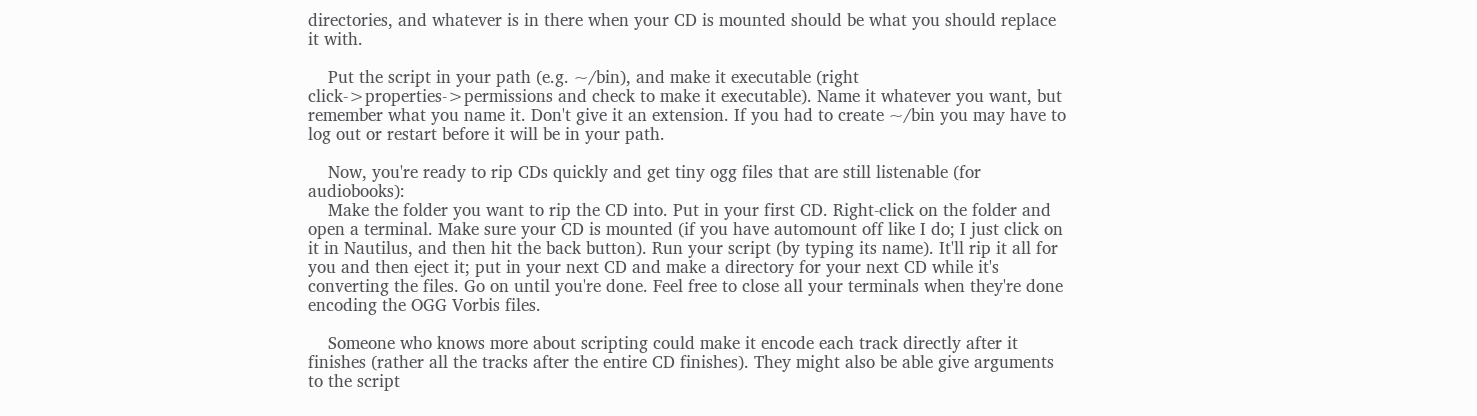directories, and whatever is in there when your CD is mounted should be what you should replace it with.

    Put the script in your path (e.g. ~/bin), and make it executable (right click->properties->permissions and check to make it executable). Name it whatever you want, but remember what you name it. Don't give it an extension. If you had to create ~/bin you may have to log out or restart before it will be in your path.

    Now, you're ready to rip CDs quickly and get tiny ogg files that are still listenable (for audiobooks):
    Make the folder you want to rip the CD into. Put in your first CD. Right-click on the folder and open a terminal. Make sure your CD is mounted (if you have automount off like I do; I just click on it in Nautilus, and then hit the back button). Run your script (by typing its name). It'll rip it all for you and then eject it; put in your next CD and make a directory for your next CD while it's converting the files. Go on until you're done. Feel free to close all your terminals when they're done encoding the OGG Vorbis files.

    Someone who knows more about scripting could make it encode each track directly after it finishes (rather all the tracks after the entire CD finishes). They might also be able give arguments to the script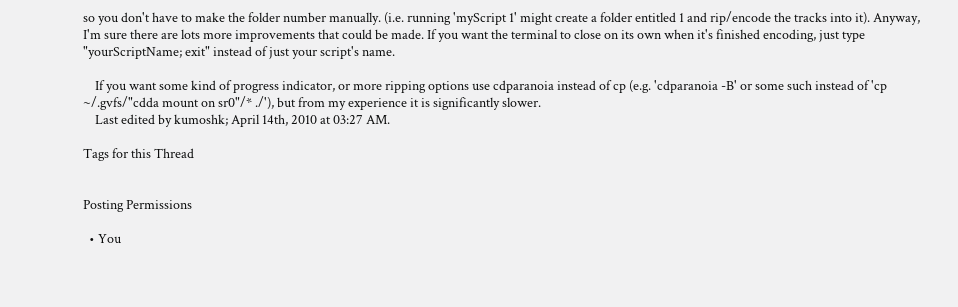so you don't have to make the folder number manually. (i.e. running 'myScript 1' might create a folder entitled 1 and rip/encode the tracks into it). Anyway, I'm sure there are lots more improvements that could be made. If you want the terminal to close on its own when it's finished encoding, just type "yourScriptName; exit" instead of just your script's name.

    If you want some kind of progress indicator, or more ripping options use cdparanoia instead of cp (e.g. 'cdparanoia -B' or some such instead of 'cp ~/.gvfs/"cdda mount on sr0"/* ./'), but from my experience it is significantly slower.
    Last edited by kumoshk; April 14th, 2010 at 03:27 AM.

Tags for this Thread


Posting Permissions

  • You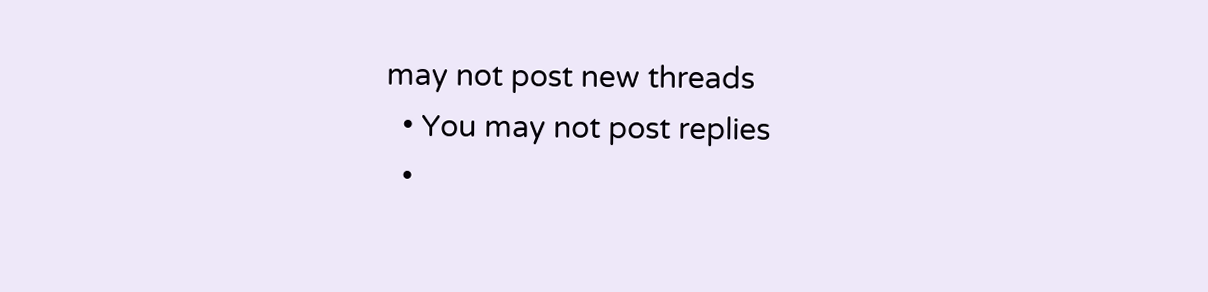may not post new threads
  • You may not post replies
  •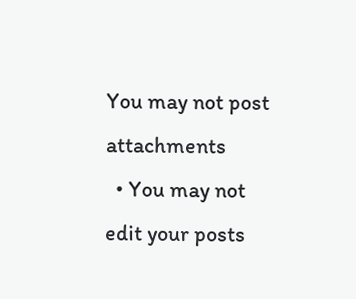You may not post attachments
  • You may not edit your posts